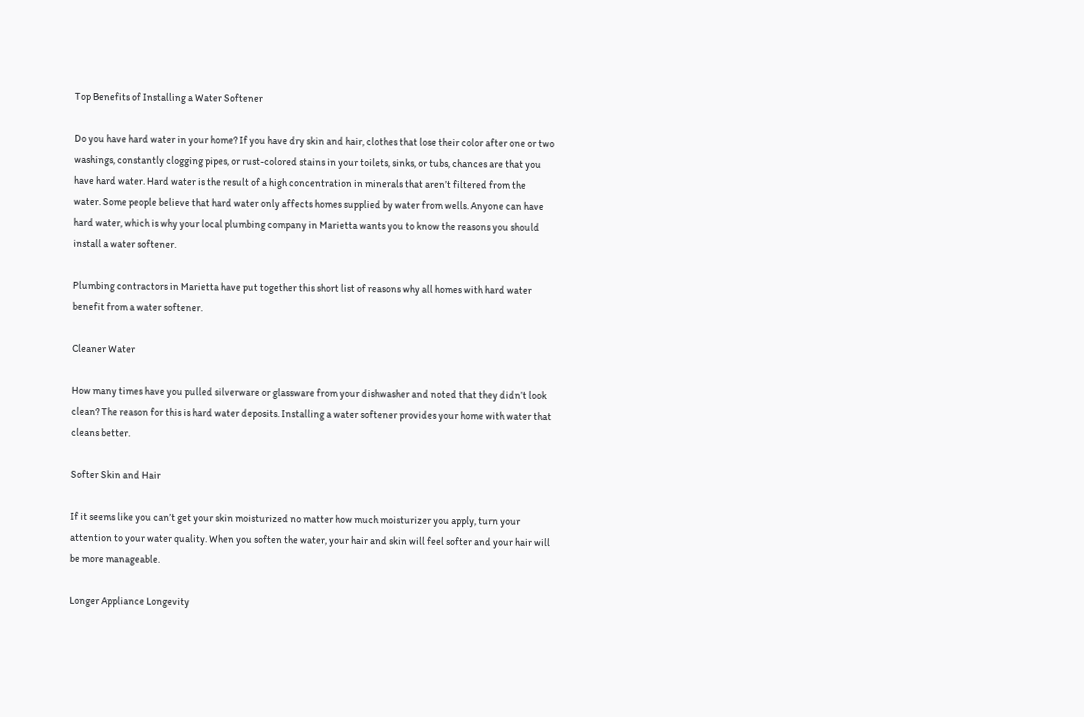Top Benefits of Installing a Water Softener

Do you have hard water in your home? If you have dry skin and hair, clothes that lose their color after one or two washings, constantly clogging pipes, or rust-colored stains in your toilets, sinks, or tubs, chances are that you have hard water. Hard water is the result of a high concentration in minerals that aren’t filtered from the water. Some people believe that hard water only affects homes supplied by water from wells. Anyone can have hard water, which is why your local plumbing company in Marietta wants you to know the reasons you should install a water softener.

Plumbing contractors in Marietta have put together this short list of reasons why all homes with hard water benefit from a water softener.

Cleaner Water

How many times have you pulled silverware or glassware from your dishwasher and noted that they didn’t look clean? The reason for this is hard water deposits. Installing a water softener provides your home with water that cleans better.

Softer Skin and Hair

If it seems like you can’t get your skin moisturized no matter how much moisturizer you apply, turn your attention to your water quality. When you soften the water, your hair and skin will feel softer and your hair will be more manageable.

Longer Appliance Longevity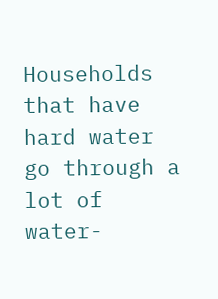Households that have hard water go through a lot of water-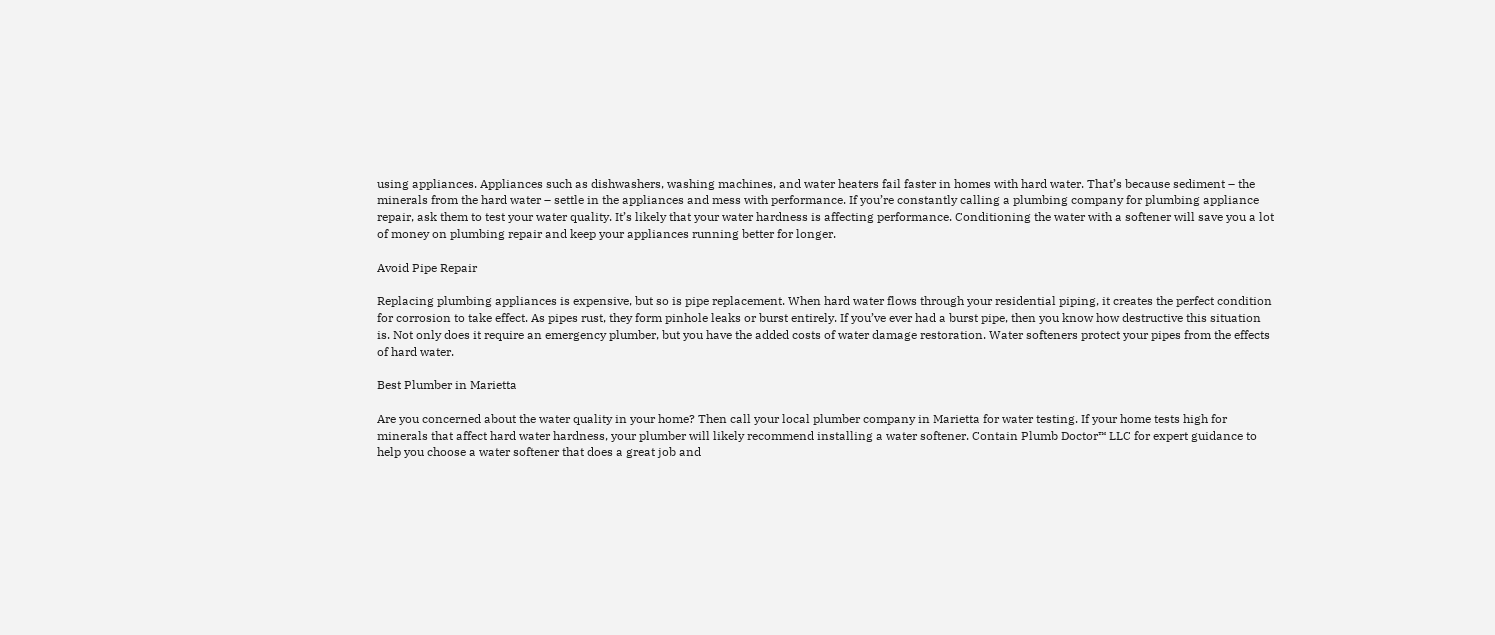using appliances. Appliances such as dishwashers, washing machines, and water heaters fail faster in homes with hard water. That’s because sediment – the minerals from the hard water – settle in the appliances and mess with performance. If you’re constantly calling a plumbing company for plumbing appliance repair, ask them to test your water quality. It’s likely that your water hardness is affecting performance. Conditioning the water with a softener will save you a lot of money on plumbing repair and keep your appliances running better for longer.

Avoid Pipe Repair

Replacing plumbing appliances is expensive, but so is pipe replacement. When hard water flows through your residential piping, it creates the perfect condition for corrosion to take effect. As pipes rust, they form pinhole leaks or burst entirely. If you’ve ever had a burst pipe, then you know how destructive this situation is. Not only does it require an emergency plumber, but you have the added costs of water damage restoration. Water softeners protect your pipes from the effects of hard water.

Best Plumber in Marietta

Are you concerned about the water quality in your home? Then call your local plumber company in Marietta for water testing. If your home tests high for minerals that affect hard water hardness, your plumber will likely recommend installing a water softener. Contain Plumb Doctor™ LLC for expert guidance to help you choose a water softener that does a great job and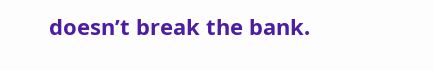doesn’t break the bank.